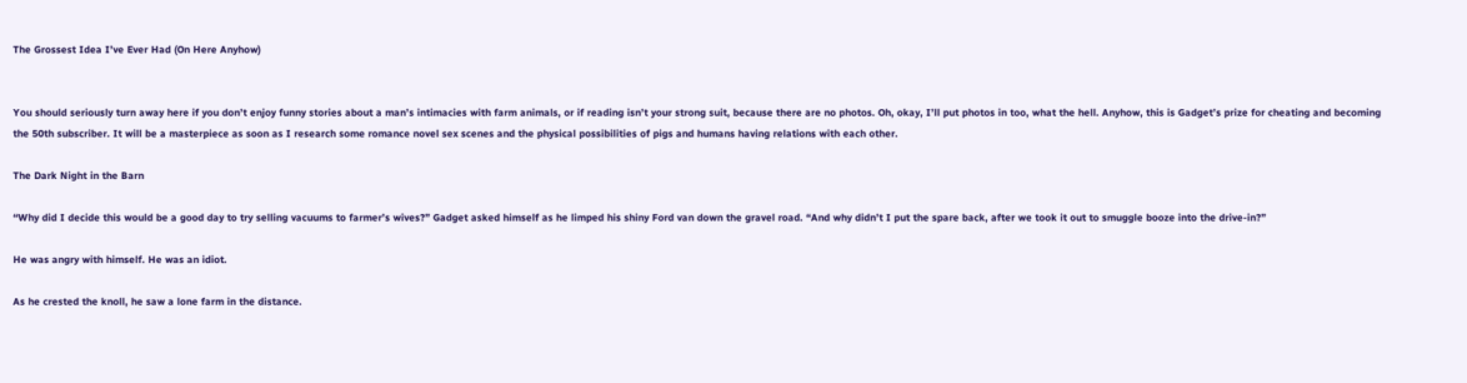The Grossest Idea I’ve Ever Had (On Here Anyhow)


You should seriously turn away here if you don’t enjoy funny stories about a man’s intimacies with farm animals, or if reading isn’t your strong suit, because there are no photos. Oh, okay, I’ll put photos in too, what the hell. Anyhow, this is Gadget’s prize for cheating and becoming the 50th subscriber. It will be a masterpiece as soon as I research some romance novel sex scenes and the physical possibilities of pigs and humans having relations with each other.

The Dark Night in the Barn

“Why did I decide this would be a good day to try selling vacuums to farmer’s wives?” Gadget asked himself as he limped his shiny Ford van down the gravel road. “And why didn’t I put the spare back, after we took it out to smuggle booze into the drive-in?”

He was angry with himself. He was an idiot.

As he crested the knoll, he saw a lone farm in the distance.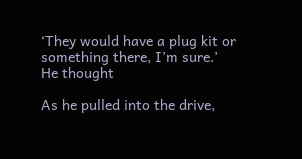‘They would have a plug kit or something there, I’m sure.’  He thought

As he pulled into the drive,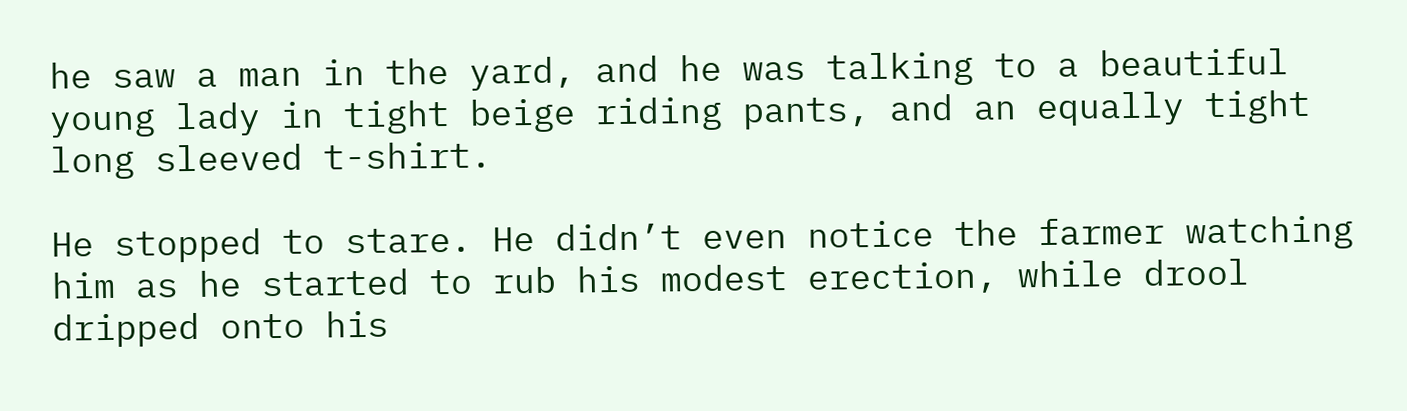he saw a man in the yard, and he was talking to a beautiful young lady in tight beige riding pants, and an equally tight long sleeved t-shirt.

He stopped to stare. He didn’t even notice the farmer watching him as he started to rub his modest erection, while drool dripped onto his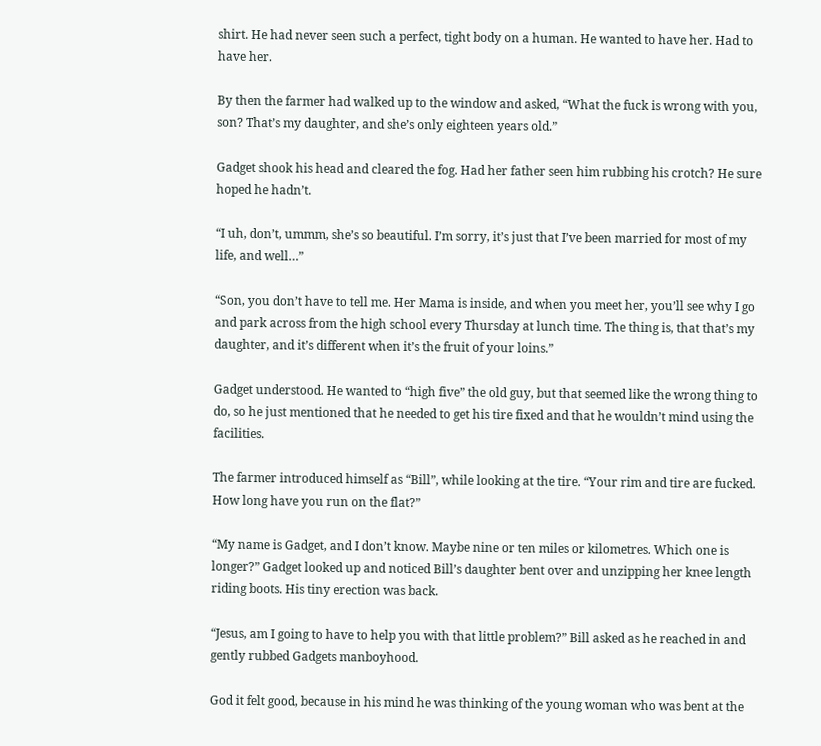shirt. He had never seen such a perfect, tight body on a human. He wanted to have her. Had to have her.

By then the farmer had walked up to the window and asked, “What the fuck is wrong with you, son? That’s my daughter, and she’s only eighteen years old.”

Gadget shook his head and cleared the fog. Had her father seen him rubbing his crotch? He sure hoped he hadn’t.

“I uh, don’t, ummm, she’s so beautiful. I’m sorry, it’s just that I’ve been married for most of my life, and well…”

“Son, you don’t have to tell me. Her Mama is inside, and when you meet her, you’ll see why I go and park across from the high school every Thursday at lunch time. The thing is, that that’s my daughter, and it’s different when it’s the fruit of your loins.”

Gadget understood. He wanted to “high five” the old guy, but that seemed like the wrong thing to do, so he just mentioned that he needed to get his tire fixed and that he wouldn’t mind using the facilities.

The farmer introduced himself as “Bill”, while looking at the tire. “Your rim and tire are fucked. How long have you run on the flat?”

“My name is Gadget, and I don’t know. Maybe nine or ten miles or kilometres. Which one is longer?” Gadget looked up and noticed Bill’s daughter bent over and unzipping her knee length riding boots. His tiny erection was back.

“Jesus, am I going to have to help you with that little problem?” Bill asked as he reached in and gently rubbed Gadgets manboyhood.

God it felt good, because in his mind he was thinking of the young woman who was bent at the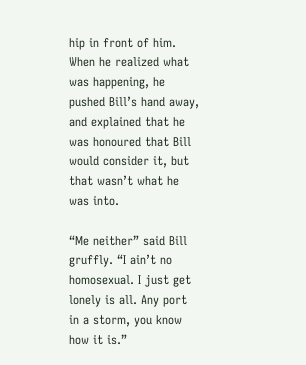hip in front of him. When he realized what was happening, he pushed Bill’s hand away, and explained that he was honoured that Bill would consider it, but that wasn’t what he was into.

“Me neither” said Bill gruffly. “I ain’t no homosexual. I just get lonely is all. Any port in a storm, you know how it is.”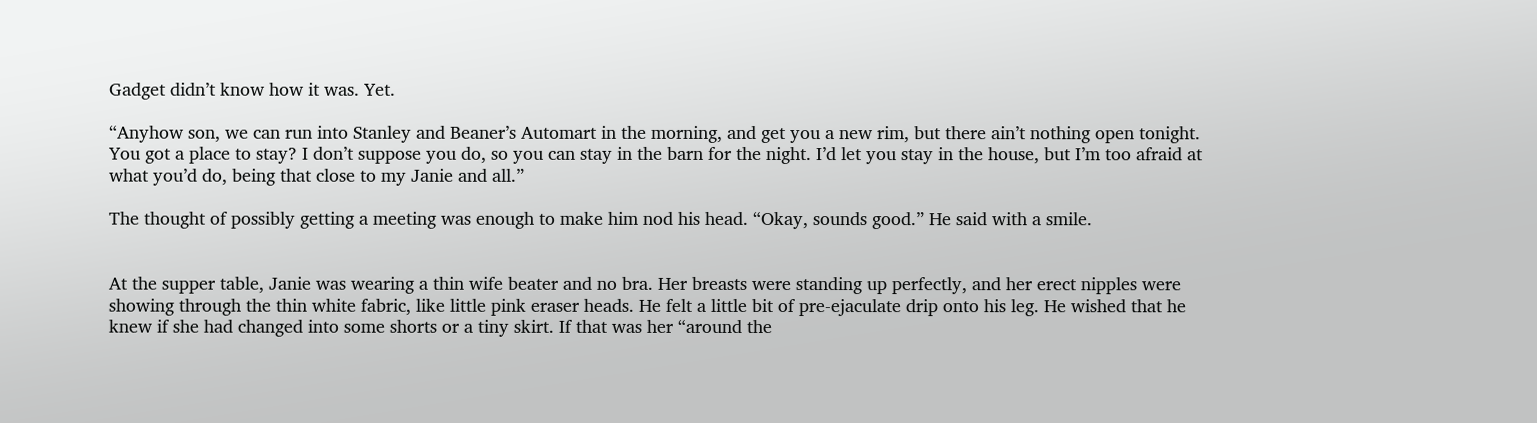Gadget didn’t know how it was. Yet.

“Anyhow son, we can run into Stanley and Beaner’s Automart in the morning, and get you a new rim, but there ain’t nothing open tonight. You got a place to stay? I don’t suppose you do, so you can stay in the barn for the night. I’d let you stay in the house, but I’m too afraid at what you’d do, being that close to my Janie and all.”

The thought of possibly getting a meeting was enough to make him nod his head. “Okay, sounds good.” He said with a smile.


At the supper table, Janie was wearing a thin wife beater and no bra. Her breasts were standing up perfectly, and her erect nipples were showing through the thin white fabric, like little pink eraser heads. He felt a little bit of pre-ejaculate drip onto his leg. He wished that he knew if she had changed into some shorts or a tiny skirt. If that was her “around the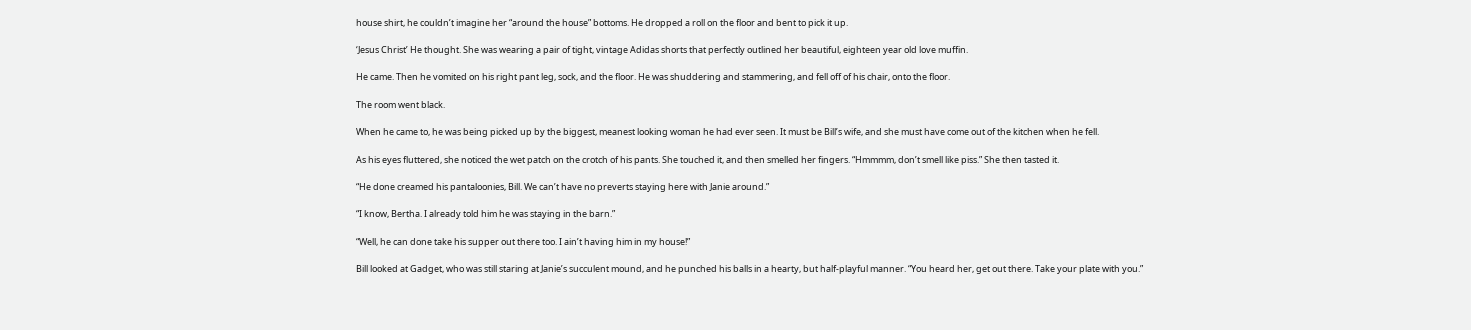house shirt, he couldn’t imagine her “around the house” bottoms. He dropped a roll on the floor and bent to pick it up.

‘Jesus Christ’ He thought. She was wearing a pair of tight, vintage Adidas shorts that perfectly outlined her beautiful, eighteen year old love muffin.

He came. Then he vomited on his right pant leg, sock, and the floor. He was shuddering and stammering, and fell off of his chair, onto the floor.

The room went black.

When he came to, he was being picked up by the biggest, meanest looking woman he had ever seen. It must be Bill’s wife, and she must have come out of the kitchen when he fell.

As his eyes fluttered, she noticed the wet patch on the crotch of his pants. She touched it, and then smelled her fingers. “Hmmmm, don’t smell like piss.” She then tasted it.

“He done creamed his pantaloonies, Bill. We can’t have no preverts staying here with Janie around.”

“I know, Bertha. I already told him he was staying in the barn.”

“Well, he can done take his supper out there too. I ain’t having him in my house!”

Bill looked at Gadget, who was still staring at Janie’s succulent mound, and he punched his balls in a hearty, but half-playful manner. “You heard her, get out there. Take your plate with you.”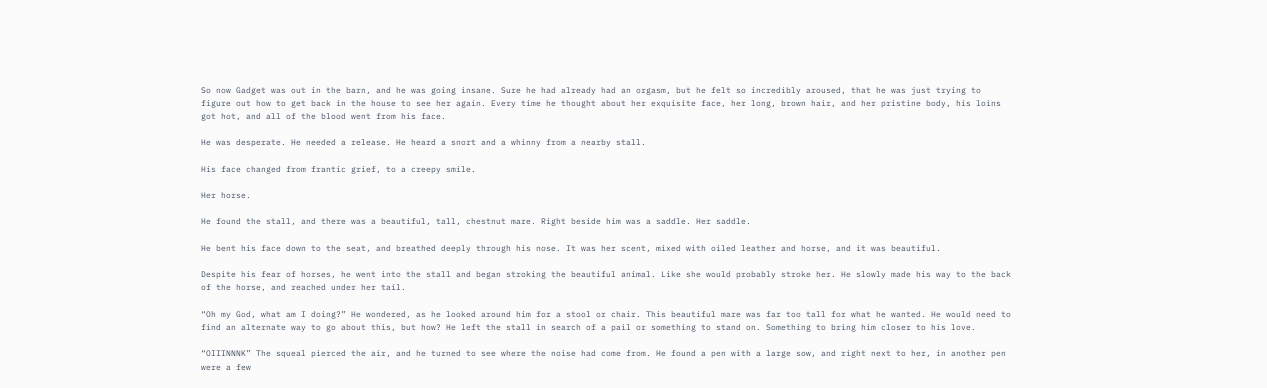So now Gadget was out in the barn, and he was going insane. Sure he had already had an orgasm, but he felt so incredibly aroused, that he was just trying to figure out how to get back in the house to see her again. Every time he thought about her exquisite face, her long, brown hair, and her pristine body, his loins got hot, and all of the blood went from his face.

He was desperate. He needed a release. He heard a snort and a whinny from a nearby stall.

His face changed from frantic grief, to a creepy smile.

Her horse.

He found the stall, and there was a beautiful, tall, chestnut mare. Right beside him was a saddle. Her saddle.

He bent his face down to the seat, and breathed deeply through his nose. It was her scent, mixed with oiled leather and horse, and it was beautiful.

Despite his fear of horses, he went into the stall and began stroking the beautiful animal. Like she would probably stroke her. He slowly made his way to the back of the horse, and reached under her tail.

“Oh my God, what am I doing?” He wondered, as he looked around him for a stool or chair. This beautiful mare was far too tall for what he wanted. He would need to find an alternate way to go about this, but how? He left the stall in search of a pail or something to stand on. Something to bring him closer to his love.

“OIIINNNK” The squeal pierced the air, and he turned to see where the noise had come from. He found a pen with a large sow, and right next to her, in another pen were a few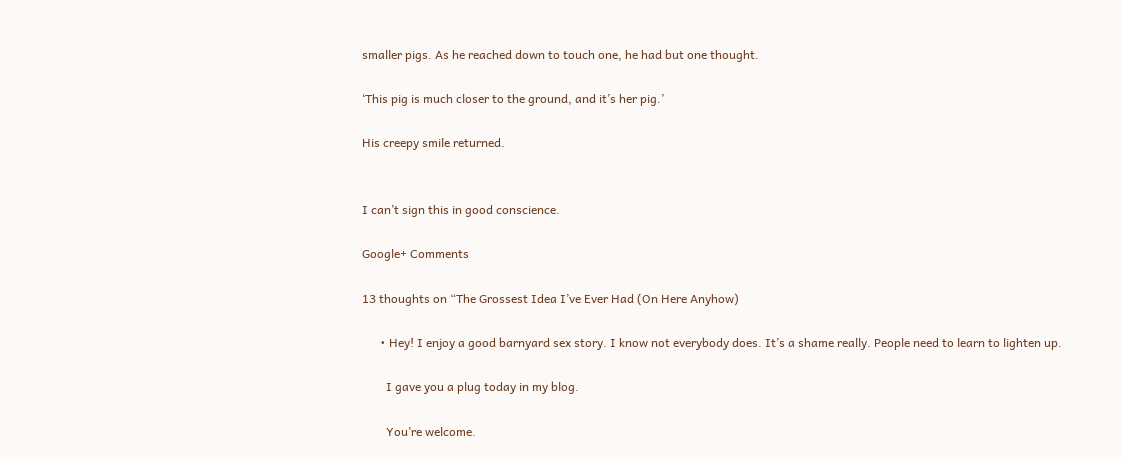smaller pigs. As he reached down to touch one, he had but one thought.

‘This pig is much closer to the ground, and it’s her pig.’

His creepy smile returned.


I can’t sign this in good conscience.

Google+ Comments

13 thoughts on “The Grossest Idea I’ve Ever Had (On Here Anyhow)

      • Hey! I enjoy a good barnyard sex story. I know not everybody does. It’s a shame really. People need to learn to lighten up.

        I gave you a plug today in my blog.

        You’re welcome.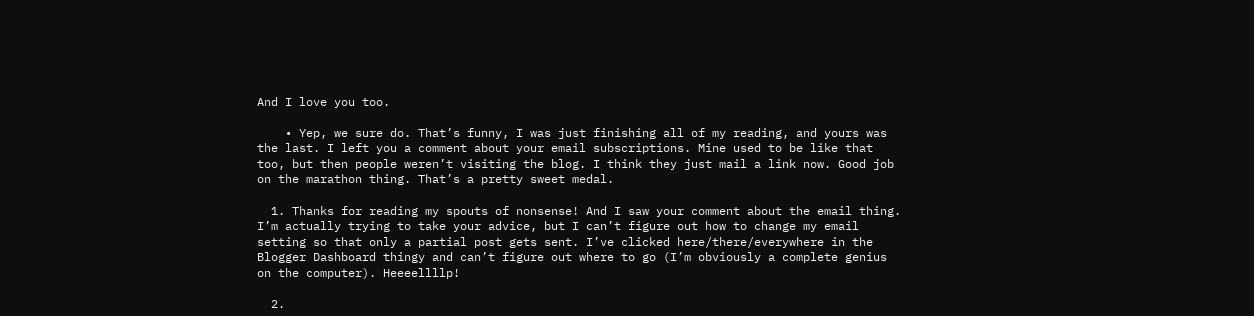And I love you too.

    • Yep, we sure do. That’s funny, I was just finishing all of my reading, and yours was the last. I left you a comment about your email subscriptions. Mine used to be like that too, but then people weren’t visiting the blog. I think they just mail a link now. Good job on the marathon thing. That’s a pretty sweet medal.

  1. Thanks for reading my spouts of nonsense! And I saw your comment about the email thing. I’m actually trying to take your advice, but I can’t figure out how to change my email setting so that only a partial post gets sent. I’ve clicked here/there/everywhere in the Blogger Dashboard thingy and can’t figure out where to go (I’m obviously a complete genius on the computer). Heeeellllp!

  2.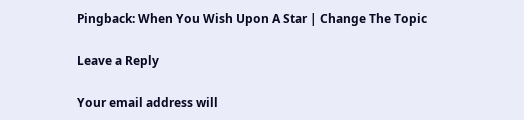Pingback: When You Wish Upon A Star | Change The Topic

Leave a Reply

Your email address will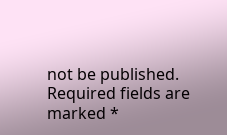not be published. Required fields are marked *